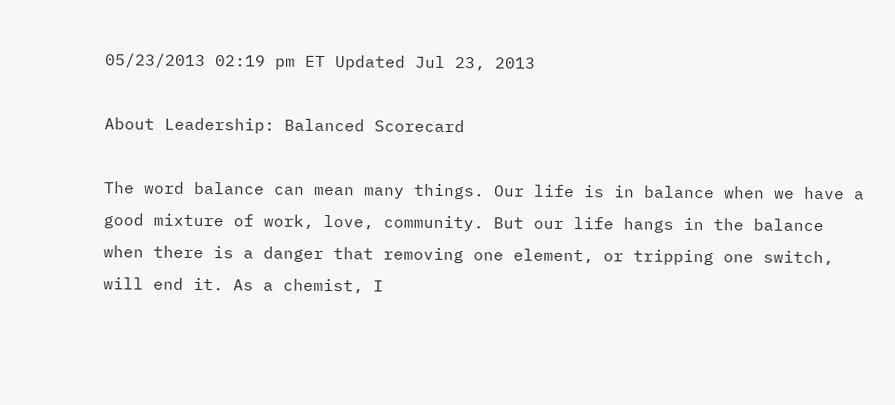05/23/2013 02:19 pm ET Updated Jul 23, 2013

About Leadership: Balanced Scorecard

The word balance can mean many things. Our life is in balance when we have a good mixture of work, love, community. But our life hangs in the balance when there is a danger that removing one element, or tripping one switch, will end it. As a chemist, I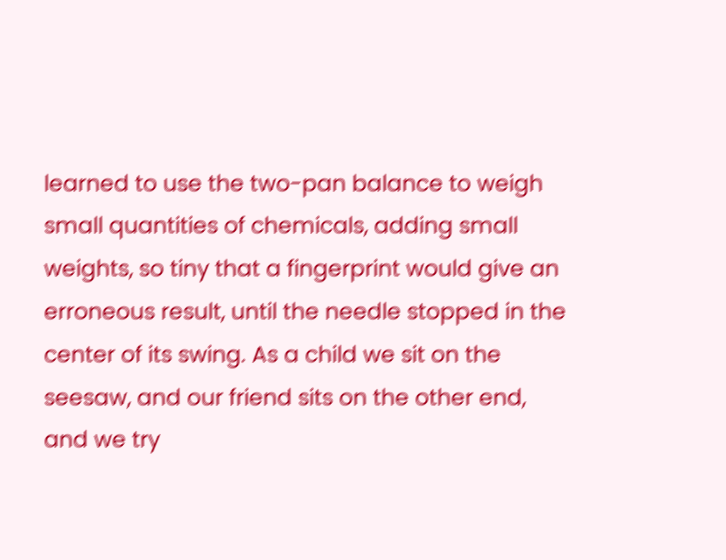learned to use the two-pan balance to weigh small quantities of chemicals, adding small weights, so tiny that a fingerprint would give an erroneous result, until the needle stopped in the center of its swing. As a child we sit on the seesaw, and our friend sits on the other end, and we try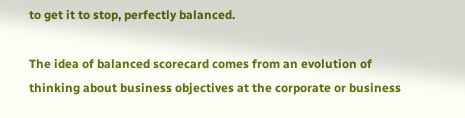to get it to stop, perfectly balanced.

The idea of balanced scorecard comes from an evolution of thinking about business objectives at the corporate or business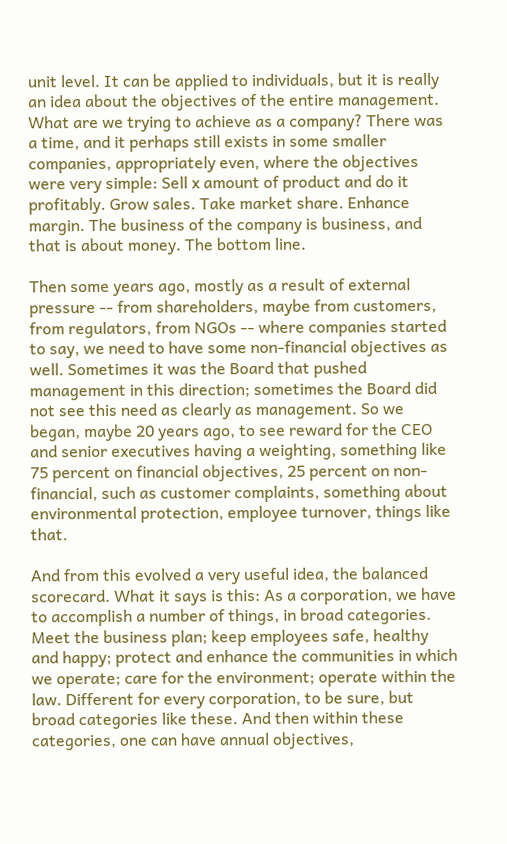unit level. It can be applied to individuals, but it is really an idea about the objectives of the entire management. What are we trying to achieve as a company? There was a time, and it perhaps still exists in some smaller companies, appropriately even, where the objectives were very simple: Sell x amount of product and do it profitably. Grow sales. Take market share. Enhance margin. The business of the company is business, and that is about money. The bottom line.

Then some years ago, mostly as a result of external pressure -- from shareholders, maybe from customers, from regulators, from NGOs -- where companies started to say, we need to have some non-financial objectives as well. Sometimes it was the Board that pushed management in this direction; sometimes the Board did not see this need as clearly as management. So we began, maybe 20 years ago, to see reward for the CEO and senior executives having a weighting, something like 75 percent on financial objectives, 25 percent on non-financial, such as customer complaints, something about environmental protection, employee turnover, things like that.

And from this evolved a very useful idea, the balanced scorecard. What it says is this: As a corporation, we have to accomplish a number of things, in broad categories. Meet the business plan; keep employees safe, healthy and happy; protect and enhance the communities in which we operate; care for the environment; operate within the law. Different for every corporation, to be sure, but broad categories like these. And then within these categories, one can have annual objectives,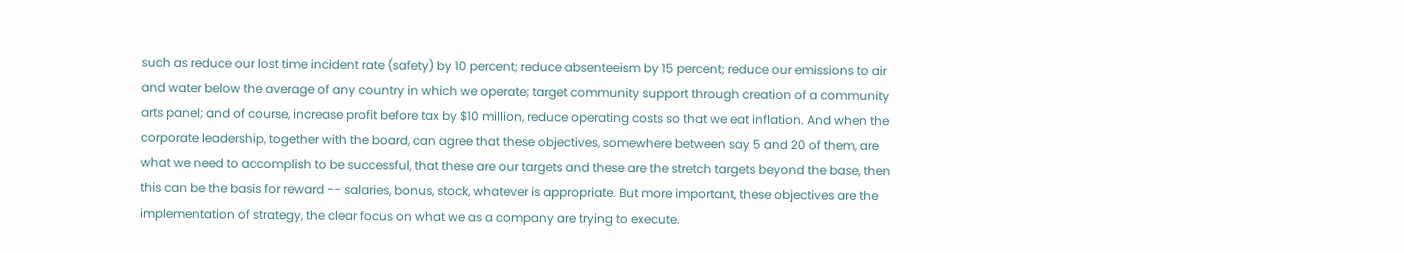such as reduce our lost time incident rate (safety) by 10 percent; reduce absenteeism by 15 percent; reduce our emissions to air and water below the average of any country in which we operate; target community support through creation of a community arts panel; and of course, increase profit before tax by $10 million, reduce operating costs so that we eat inflation. And when the corporate leadership, together with the board, can agree that these objectives, somewhere between say 5 and 20 of them, are what we need to accomplish to be successful, that these are our targets and these are the stretch targets beyond the base, then this can be the basis for reward -- salaries, bonus, stock, whatever is appropriate. But more important, these objectives are the implementation of strategy, the clear focus on what we as a company are trying to execute.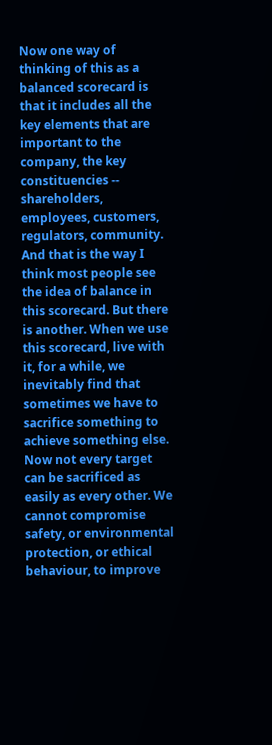Now one way of thinking of this as a balanced scorecard is that it includes all the key elements that are important to the company, the key constituencies -- shareholders, employees, customers, regulators, community. And that is the way I think most people see the idea of balance in this scorecard. But there is another. When we use this scorecard, live with it, for a while, we inevitably find that sometimes we have to sacrifice something to achieve something else. Now not every target can be sacrificed as easily as every other. We cannot compromise safety, or environmental protection, or ethical behaviour, to improve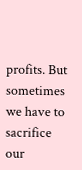profits. But sometimes we have to sacrifice our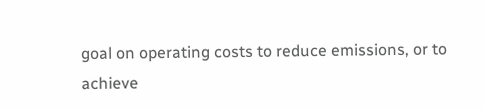goal on operating costs to reduce emissions, or to achieve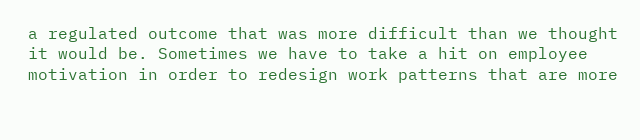a regulated outcome that was more difficult than we thought it would be. Sometimes we have to take a hit on employee motivation in order to redesign work patterns that are more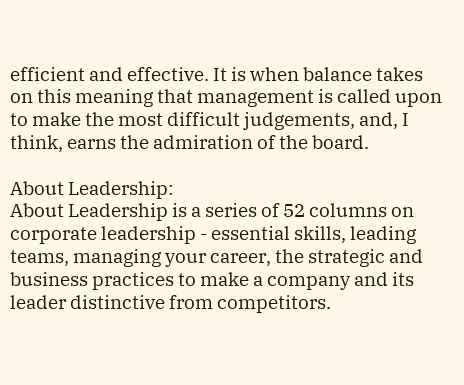efficient and effective. It is when balance takes on this meaning that management is called upon to make the most difficult judgements, and, I think, earns the admiration of the board.

About Leadership:
About Leadership is a series of 52 columns on corporate leadership - essential skills, leading teams, managing your career, the strategic and business practices to make a company and its leader distinctive from competitors.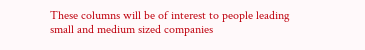These columns will be of interest to people leading small and medium sized companies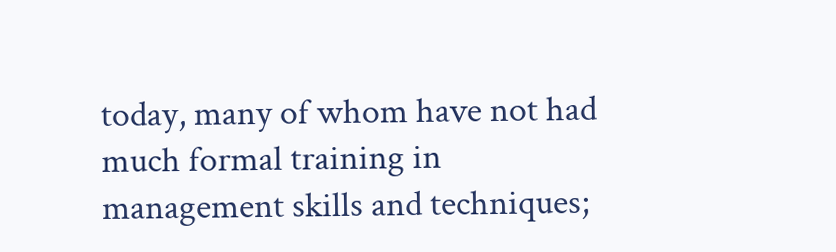today, many of whom have not had much formal training in management skills and techniques;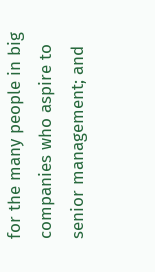for the many people in big companies who aspire to senior management; and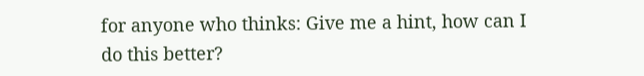for anyone who thinks: Give me a hint, how can I do this better?